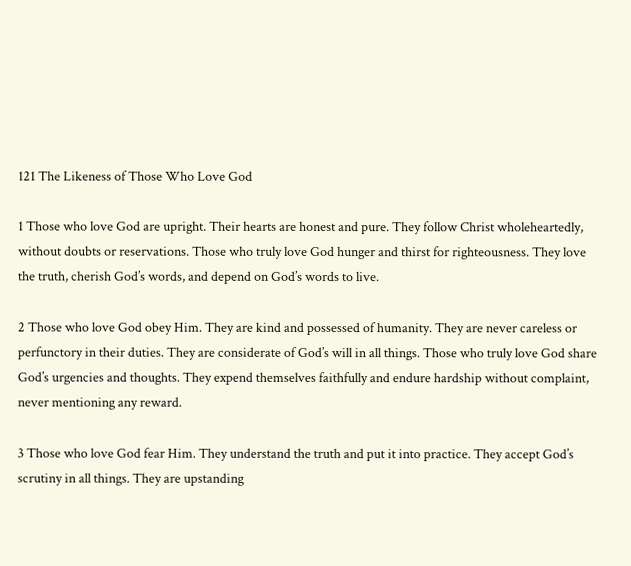121 The Likeness of Those Who Love God

1 Those who love God are upright. Their hearts are honest and pure. They follow Christ wholeheartedly, without doubts or reservations. Those who truly love God hunger and thirst for righteousness. They love the truth, cherish God’s words, and depend on God’s words to live.

2 Those who love God obey Him. They are kind and possessed of humanity. They are never careless or perfunctory in their duties. They are considerate of God’s will in all things. Those who truly love God share God’s urgencies and thoughts. They expend themselves faithfully and endure hardship without complaint, never mentioning any reward.

3 Those who love God fear Him. They understand the truth and put it into practice. They accept God’s scrutiny in all things. They are upstanding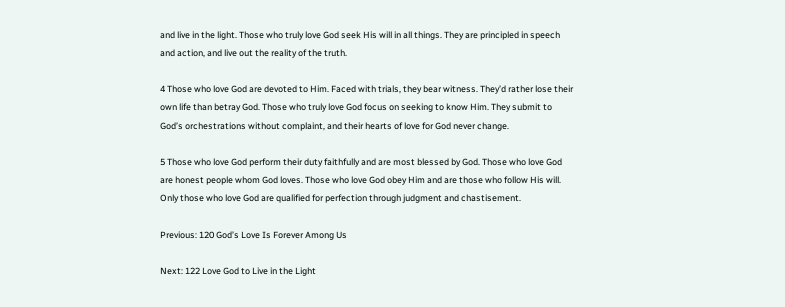and live in the light. Those who truly love God seek His will in all things. They are principled in speech and action, and live out the reality of the truth.

4 Those who love God are devoted to Him. Faced with trials, they bear witness. They’d rather lose their own life than betray God. Those who truly love God focus on seeking to know Him. They submit to God’s orchestrations without complaint, and their hearts of love for God never change.

5 Those who love God perform their duty faithfully and are most blessed by God. Those who love God are honest people whom God loves. Those who love God obey Him and are those who follow His will. Only those who love God are qualified for perfection through judgment and chastisement.

Previous: 120 God’s Love Is Forever Among Us

Next: 122 Love God to Live in the Light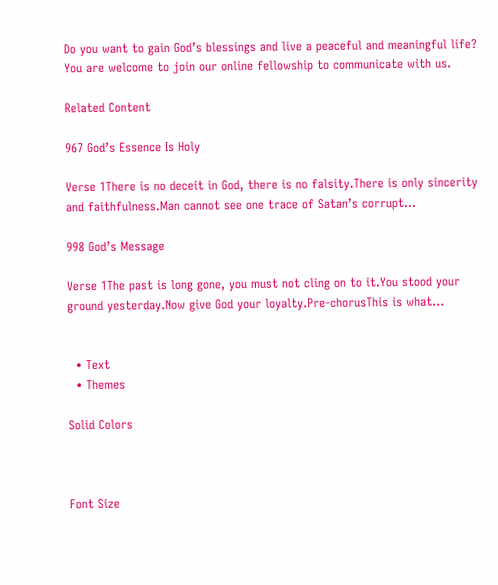Do you want to gain God’s blessings and live a peaceful and meaningful life? You are welcome to join our online fellowship to communicate with us.

Related Content

967 God’s Essence Is Holy

Verse 1There is no deceit in God, there is no falsity.There is only sincerity and faithfulness.Man cannot see one trace of Satan’s corrupt...

998 God’s Message

Verse 1The past is long gone, you must not cling on to it.You stood your ground yesterday.Now give God your loyalty.Pre-chorusThis is what...


  • Text
  • Themes

Solid Colors



Font Size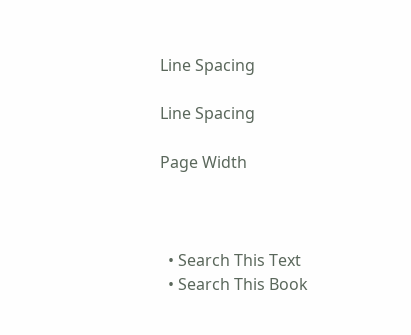Line Spacing

Line Spacing

Page Width



  • Search This Text
  • Search This Book